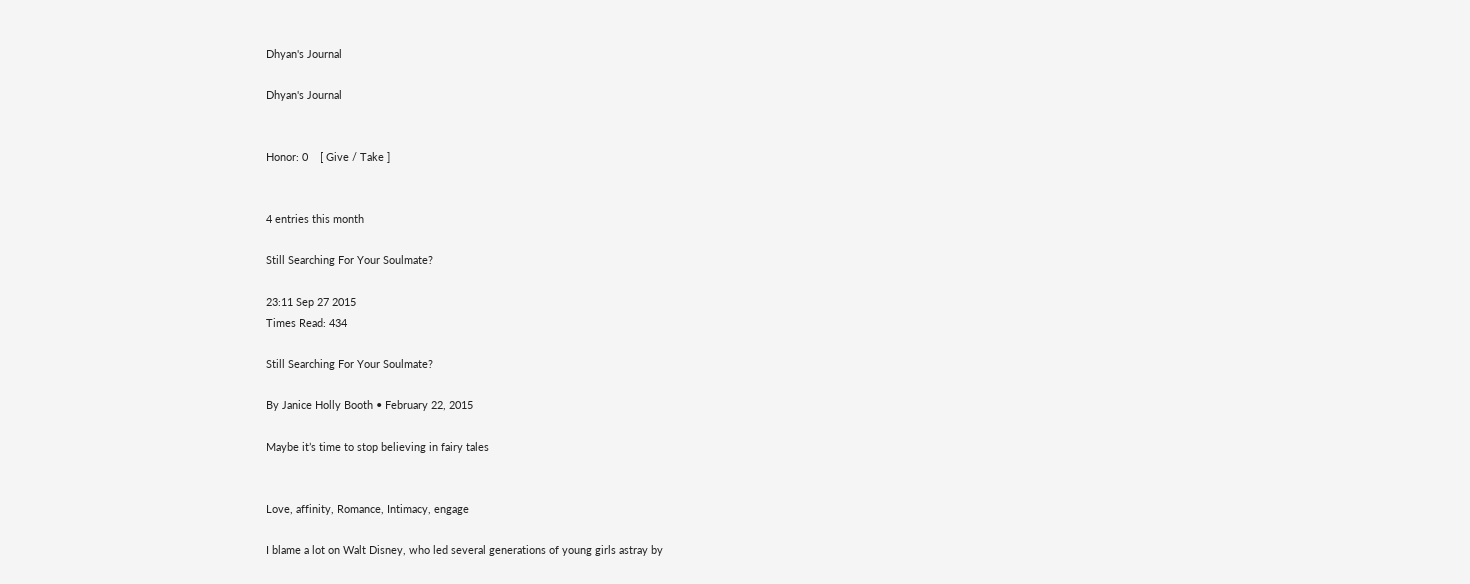Dhyan's Journal

Dhyan's Journal


Honor: 0    [ Give / Take ]


4 entries this month

Still Searching For Your Soulmate?

23:11 Sep 27 2015
Times Read: 434

Still Searching For Your Soulmate?

By Janice Holly Booth • February 22, 2015

Maybe it’s time to stop believing in fairy tales


Love, affinity, Romance, Intimacy, engage

I blame a lot on Walt Disney, who led several generations of young girls astray by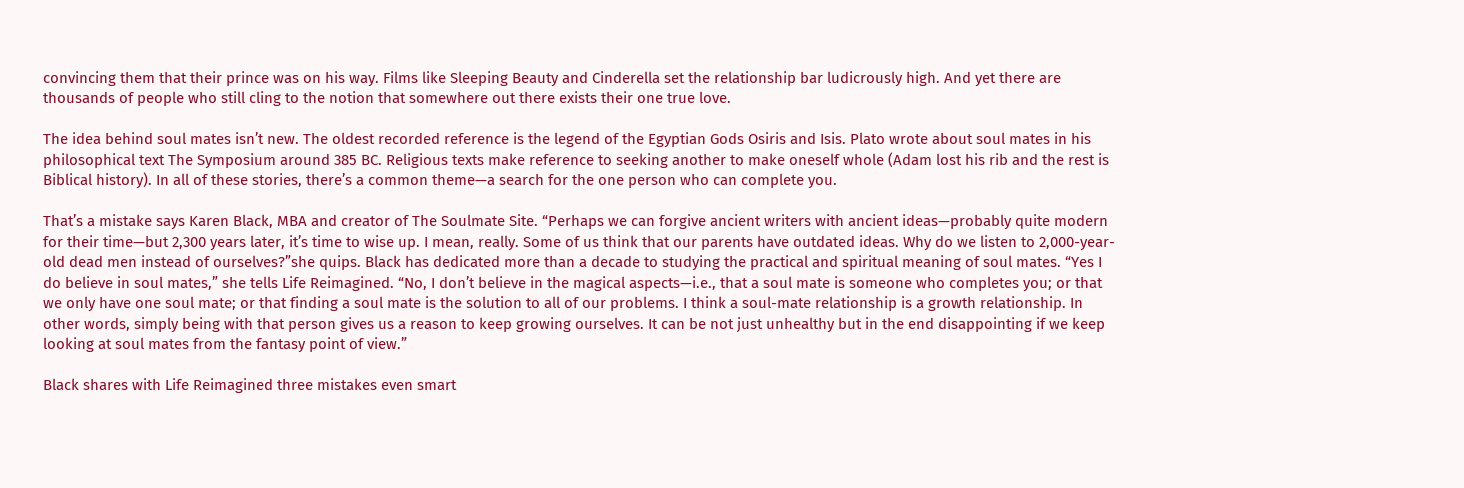convincing them that their prince was on his way. Films like Sleeping Beauty and Cinderella set the relationship bar ludicrously high. And yet there are thousands of people who still cling to the notion that somewhere out there exists their one true love.

The idea behind soul mates isn’t new. The oldest recorded reference is the legend of the Egyptian Gods Osiris and Isis. Plato wrote about soul mates in his philosophical text The Symposium around 385 BC. Religious texts make reference to seeking another to make oneself whole (Adam lost his rib and the rest is Biblical history). In all of these stories, there’s a common theme—a search for the one person who can complete you.

That’s a mistake says Karen Black, MBA and creator of The Soulmate Site. “Perhaps we can forgive ancient writers with ancient ideas—probably quite modern for their time—but 2,300 years later, it’s time to wise up. I mean, really. Some of us think that our parents have outdated ideas. Why do we listen to 2,000-year-old dead men instead of ourselves?”she quips. Black has dedicated more than a decade to studying the practical and spiritual meaning of soul mates. “Yes I do believe in soul mates,” she tells Life Reimagined. “No, I don’t believe in the magical aspects—i.e., that a soul mate is someone who completes you; or that we only have one soul mate; or that finding a soul mate is the solution to all of our problems. I think a soul-mate relationship is a growth relationship. In other words, simply being with that person gives us a reason to keep growing ourselves. It can be not just unhealthy but in the end disappointing if we keep looking at soul mates from the fantasy point of view.”

Black shares with Life Reimagined three mistakes even smart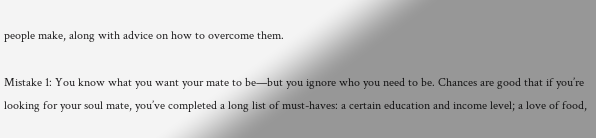people make, along with advice on how to overcome them.

Mistake 1: You know what you want your mate to be—but you ignore who you need to be. Chances are good that if you’re looking for your soul mate, you’ve completed a long list of must-haves: a certain education and income level; a love of food,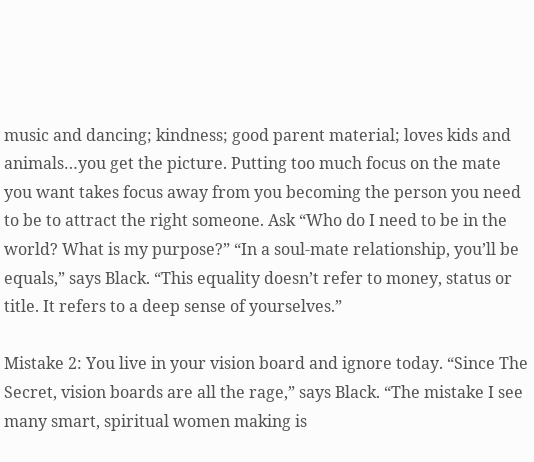music and dancing; kindness; good parent material; loves kids and animals…you get the picture. Putting too much focus on the mate you want takes focus away from you becoming the person you need to be to attract the right someone. Ask “Who do I need to be in the world? What is my purpose?” “In a soul-mate relationship, you’ll be equals,” says Black. “This equality doesn’t refer to money, status or title. It refers to a deep sense of yourselves.”

Mistake 2: You live in your vision board and ignore today. “Since The Secret, vision boards are all the rage,” says Black. “The mistake I see many smart, spiritual women making is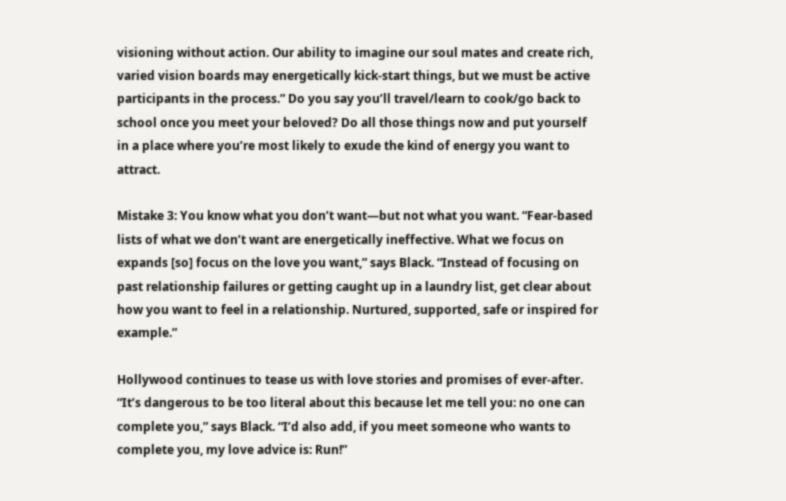visioning without action. Our ability to imagine our soul mates and create rich, varied vision boards may energetically kick-start things, but we must be active participants in the process.” Do you say you’ll travel/learn to cook/go back to school once you meet your beloved? Do all those things now and put yourself in a place where you’re most likely to exude the kind of energy you want to attract.

Mistake 3: You know what you don’t want—but not what you want. “Fear-based lists of what we don’t want are energetically ineffective. What we focus on expands [so] focus on the love you want,” says Black. “Instead of focusing on past relationship failures or getting caught up in a laundry list, get clear about how you want to feel in a relationship. Nurtured, supported, safe or inspired for example.”

Hollywood continues to tease us with love stories and promises of ever-after. “It’s dangerous to be too literal about this because let me tell you: no one can complete you,” says Black. “I’d also add, if you meet someone who wants to complete you, my love advice is: Run!”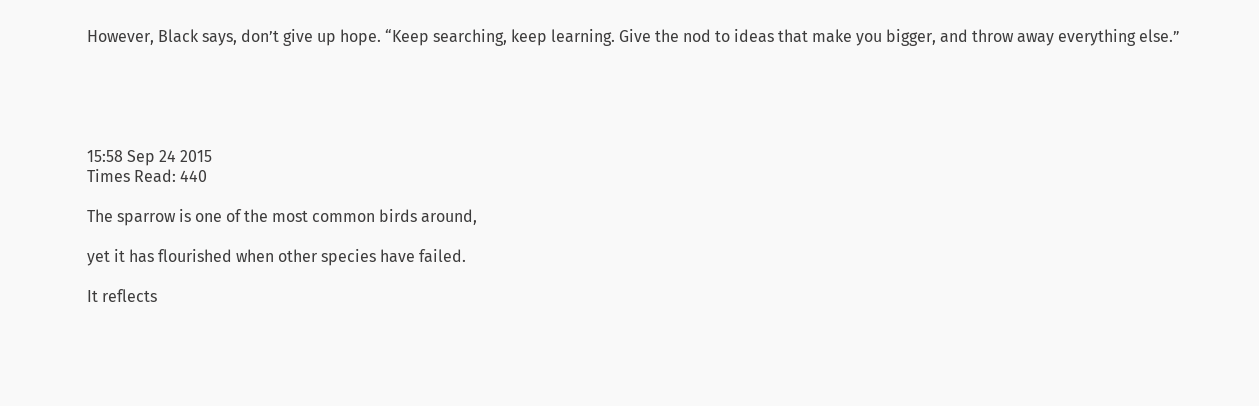However, Black says, don’t give up hope. “Keep searching, keep learning. Give the nod to ideas that make you bigger, and throw away everything else.”





15:58 Sep 24 2015
Times Read: 440

The sparrow is one of the most common birds around,

yet it has flourished when other species have failed.

It reflects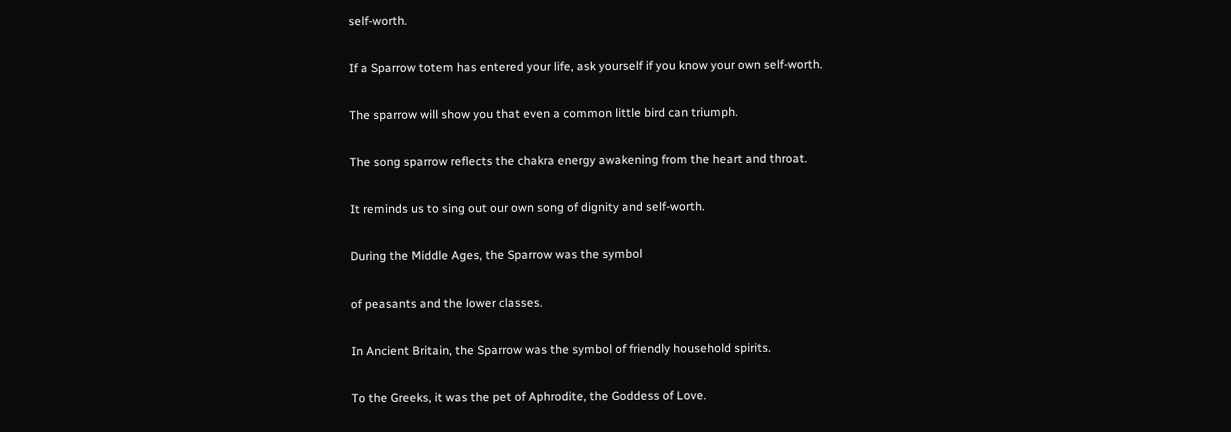self-worth.

If a Sparrow totem has entered your life, ask yourself if you know your own self-worth.

The sparrow will show you that even a common little bird can triumph.

The song sparrow reflects the chakra energy awakening from the heart and throat.

It reminds us to sing out our own song of dignity and self-worth.

During the Middle Ages, the Sparrow was the symbol

of peasants and the lower classes.

In Ancient Britain, the Sparrow was the symbol of friendly household spirits.

To the Greeks, it was the pet of Aphrodite, the Goddess of Love.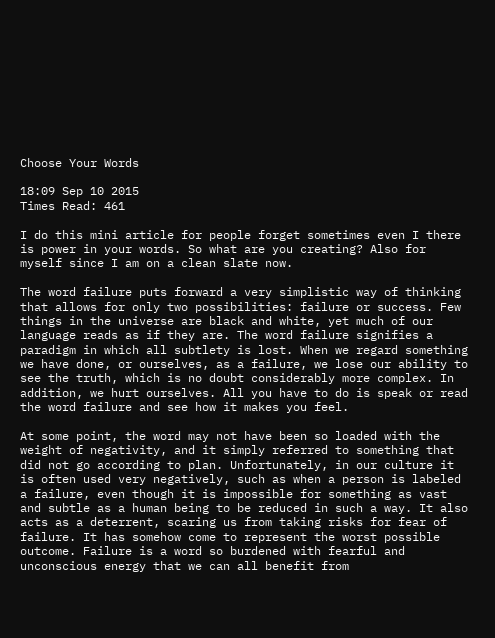Choose Your Words

18:09 Sep 10 2015
Times Read: 461

I do this mini article for people forget sometimes even I there is power in your words. So what are you creating? Also for myself since I am on a clean slate now.

The word failure puts forward a very simplistic way of thinking that allows for only two possibilities: failure or success. Few things in the universe are black and white, yet much of our language reads as if they are. The word failure signifies a paradigm in which all subtlety is lost. When we regard something we have done, or ourselves, as a failure, we lose our ability to see the truth, which is no doubt considerably more complex. In addition, we hurt ourselves. All you have to do is speak or read the word failure and see how it makes you feel.

At some point, the word may not have been so loaded with the weight of negativity, and it simply referred to something that did not go according to plan. Unfortunately, in our culture it is often used very negatively, such as when a person is labeled a failure, even though it is impossible for something as vast and subtle as a human being to be reduced in such a way. It also acts as a deterrent, scaring us from taking risks for fear of failure. It has somehow come to represent the worst possible outcome. Failure is a word so burdened with fearful and unconscious energy that we can all benefit from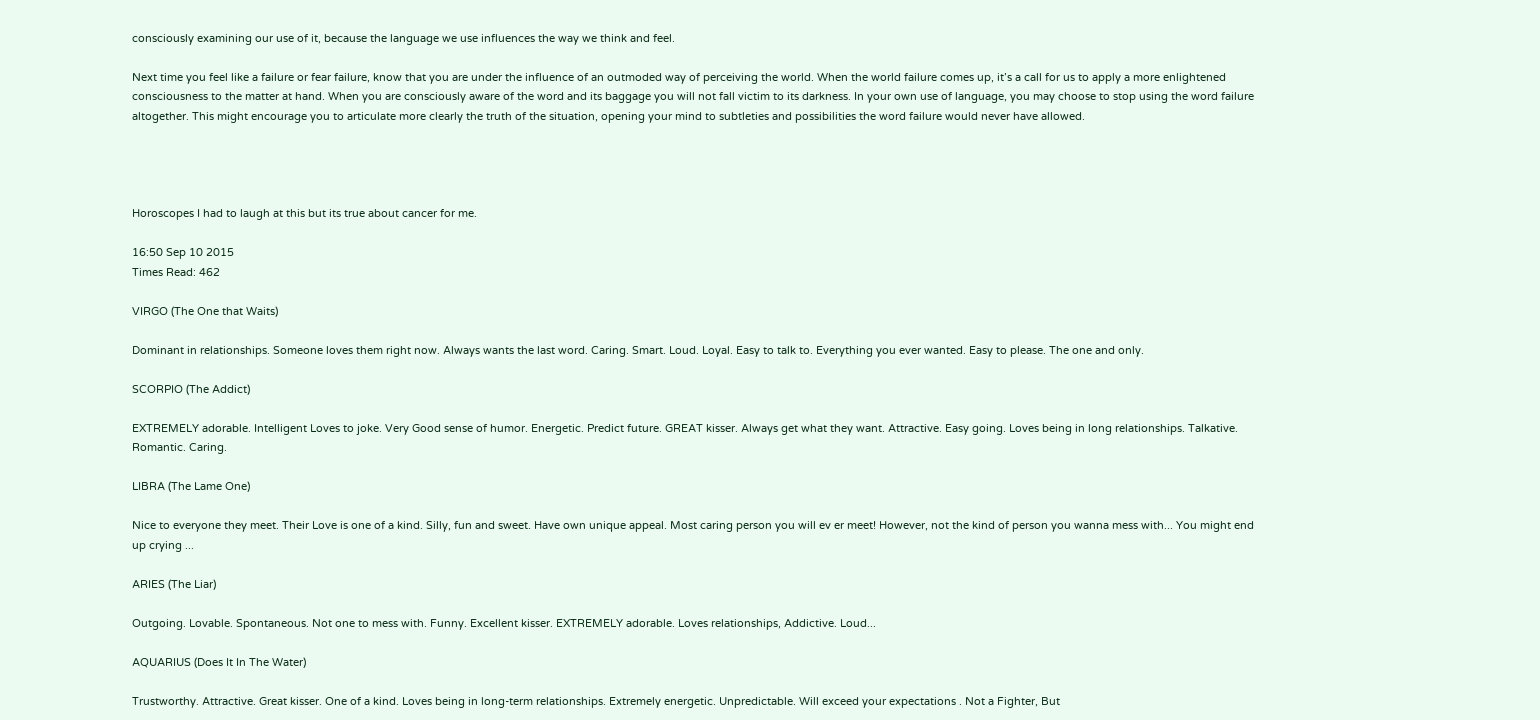consciously examining our use of it, because the language we use influences the way we think and feel.

Next time you feel like a failure or fear failure, know that you are under the influence of an outmoded way of perceiving the world. When the world failure comes up, it’s a call for us to apply a more enlightened consciousness to the matter at hand. When you are consciously aware of the word and its baggage you will not fall victim to its darkness. In your own use of language, you may choose to stop using the word failure altogether. This might encourage you to articulate more clearly the truth of the situation, opening your mind to subtleties and possibilities the word failure would never have allowed.




Horoscopes I had to laugh at this but its true about cancer for me.

16:50 Sep 10 2015
Times Read: 462

VIRGO (The One that Waits)

Dominant in relationships. Someone loves them right now. Always wants the last word. Caring. Smart. Loud. Loyal. Easy to talk to. Everything you ever wanted. Easy to please. The one and only.

SCORPIO (The Addict)

EXTREMELY adorable. Intelligent Loves to joke. Very Good sense of humor. Energetic. Predict future. GREAT kisser. Always get what they want. Attractive. Easy going. Loves being in long relationships. Talkative. Romantic. Caring.

LIBRA (The Lame One)

Nice to everyone they meet. Their Love is one of a kind. Silly, fun and sweet. Have own unique appeal. Most caring person you will ev er meet! However, not the kind of person you wanna mess with... You might end up crying ...

ARIES (The Liar)

Outgoing. Lovable. Spontaneous. Not one to mess with. Funny. Excellent kisser. EXTREMELY adorable. Loves relationships, Addictive. Loud...

AQUARIUS (Does It In The Water)

Trustworthy. Attractive. Great kisser. One of a kind. Loves being in long-term relationships. Extremely energetic. Unpredictable. Will exceed your expectations . Not a Fighter, But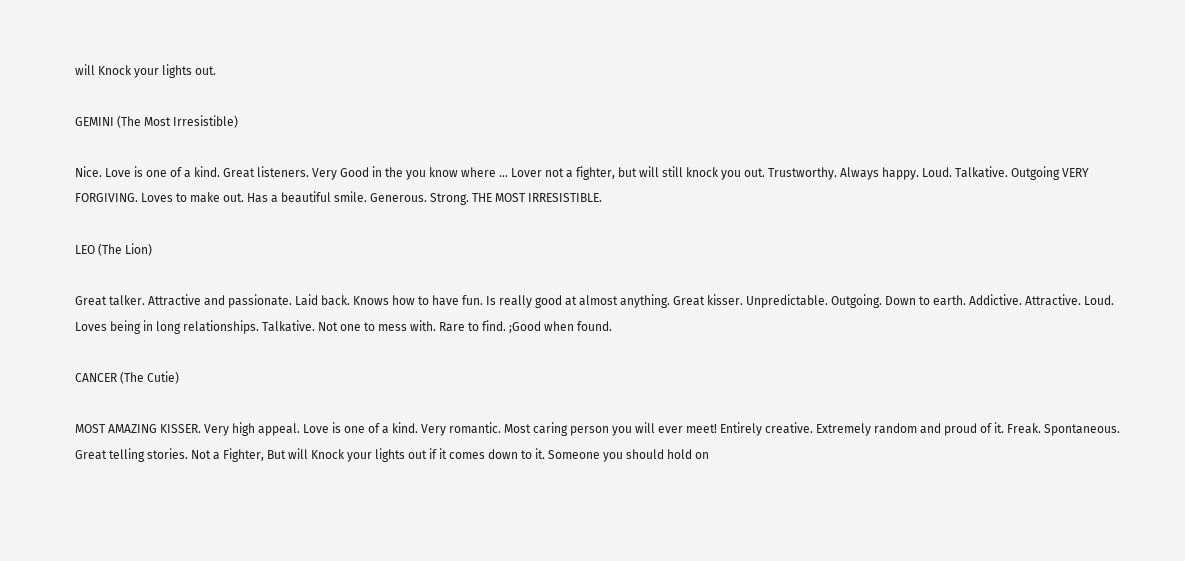will Knock your lights out.

GEMINI (The Most Irresistible)

Nice. Love is one of a kind. Great listeners. Very Good in the you know where ... Lover not a fighter, but will still knock you out. Trustworthy. Always happy. Loud. Talkative. Outgoing VERY FORGIVING. Loves to make out. Has a beautiful smile. Generous. Strong. THE MOST IRRESISTIBLE.

LEO (The Lion)

Great talker. Attractive and passionate. Laid back. Knows how to have fun. Is really good at almost anything. Great kisser. Unpredictable. Outgoing. Down to earth. Addictive. Attractive. Loud. Loves being in long relationships. Talkative. Not one to mess with. Rare to find. ;Good when found.

CANCER (The Cutie)

MOST AMAZING KISSER. Very high appeal. Love is one of a kind. Very romantic. Most caring person you will ever meet! Entirely creative. Extremely random and proud of it. Freak. Spontaneous. Great telling stories. Not a Fighter, But will Knock your lights out if it comes down to it. Someone you should hold on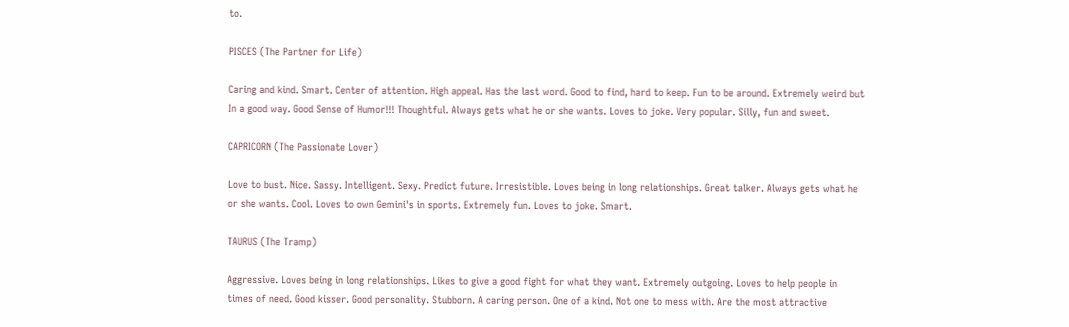to.

PISCES (The Partner for Life)

Caring and kind. Smart. Center of attention. High appeal. Has the last word. Good to find, hard to keep. Fun to be around. Extremely weird but In a good way. Good Sense of Humor!!! Thoughtful. Always gets what he or she wants. Loves to joke. Very popular. Silly, fun and sweet.

CAPRICORN (The Passionate Lover)

Love to bust. Nice. Sassy. Intelligent. Sexy. Predict future. Irresistible. Loves being in long relationships. Great talker. Always gets what he or she wants. Cool. Loves to own Gemini's in sports. Extremely fun. Loves to joke. Smart.

TAURUS (The Tramp)

Aggressive. Loves being in long relationships. Likes to give a good fight for what they want. Extremely outgoing. Loves to help people in times of need. Good kisser. Good personality. Stubborn. A caring person. One of a kind. Not one to mess with. Are the most attractive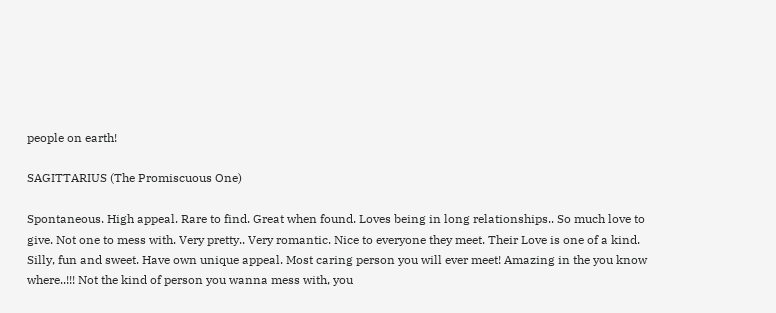people on earth!

SAGITTARIUS (The Promiscuous One)

Spontaneous. High appeal. Rare to find. Great when found. Loves being in long relationships.. So much love to give. Not one to mess with. Very pretty.. Very romantic. Nice to everyone they meet. Their Love is one of a kind. Silly, fun and sweet. Have own unique appeal. Most caring person you will ever meet! Amazing in the you know where..!!! Not the kind of person you wanna mess with, you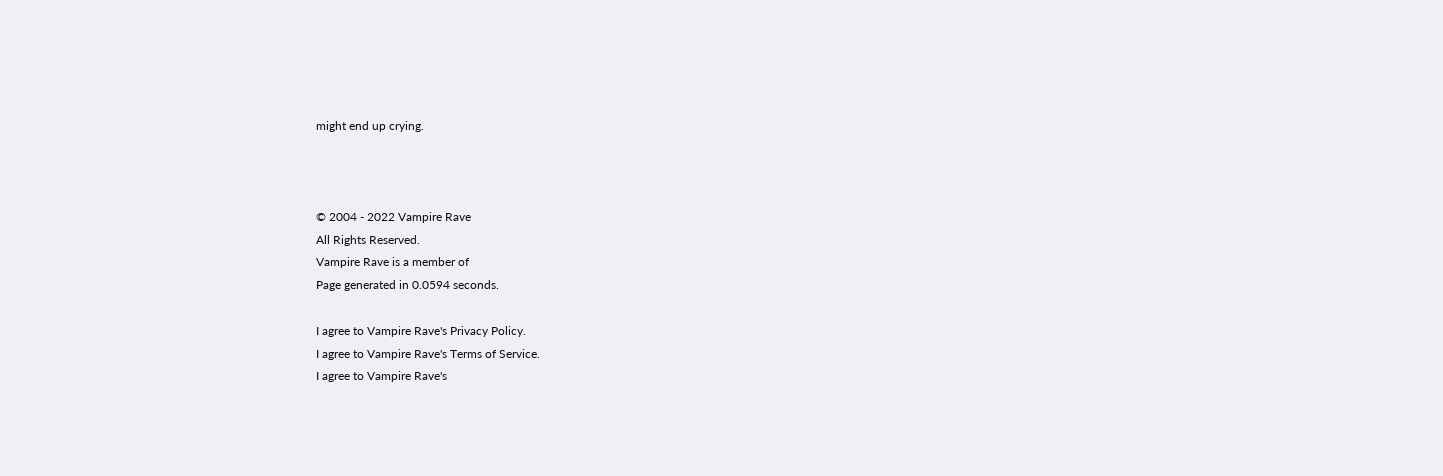might end up crying.



© 2004 - 2022 Vampire Rave
All Rights Reserved.
Vampire Rave is a member of
Page generated in 0.0594 seconds.

I agree to Vampire Rave's Privacy Policy.
I agree to Vampire Rave's Terms of Service.
I agree to Vampire Rave's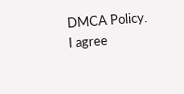DMCA Policy.
I agree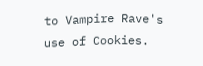to Vampire Rave's use of Cookies.